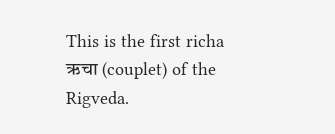This is the first richa ऋचा (couplet) of the Rigveda.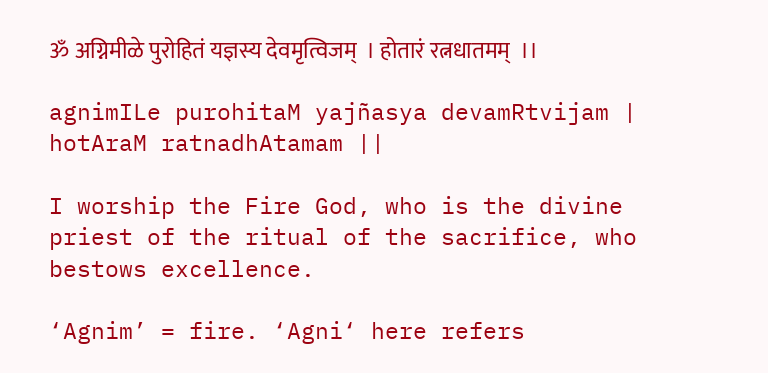ॐ अग्निमीळे पुरोहितं यज्ञस्य देवमृत्विजम्  । होतारं रत्नधातमम्  ।।

agnimILe purohitaM yajñasya devamRtvijam | hotAraM ratnadhAtamam ||

I worship the Fire God, who is the divine priest of the ritual of the sacrifice, who bestows excellence.

‘Agnim’ = fire. ‘Agni‘ here refers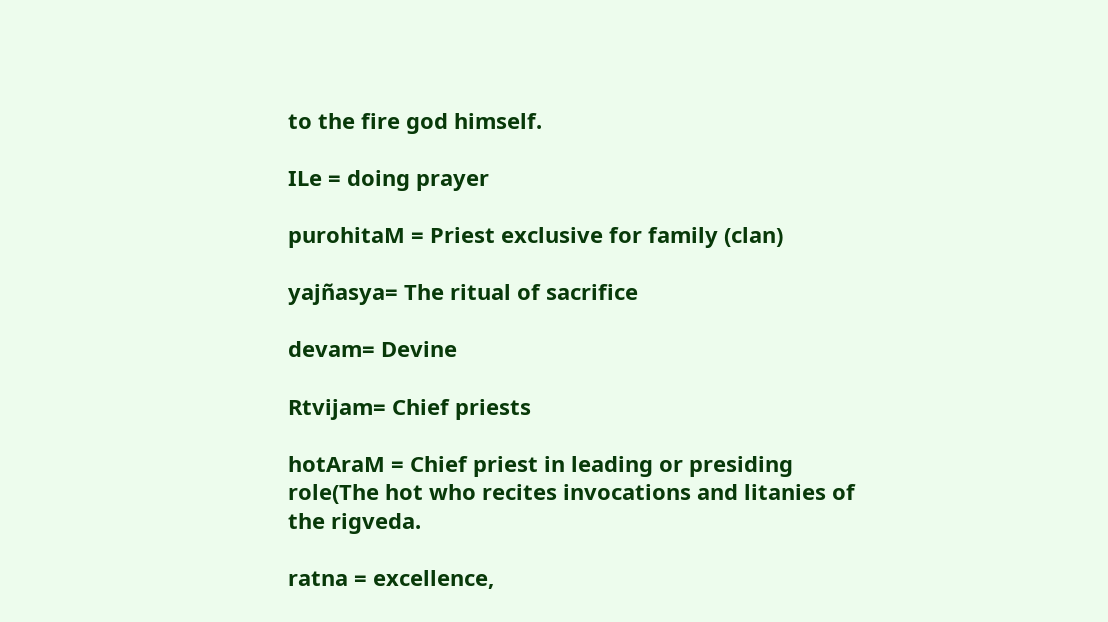to the fire god himself.

ILe = doing prayer

purohitaM = Priest exclusive for family (clan)

yajñasya= The ritual of sacrifice

devam= Devine

Rtvijam= Chief priests

hotAraM = Chief priest in leading or presiding role(The hot who recites invocations and litanies of the rigveda.

ratna = excellence,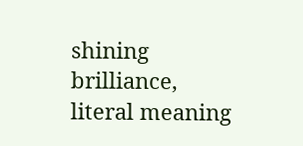shining brilliance, literal meaning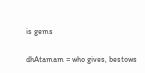is gems

dhAtamam = who gives, bestows